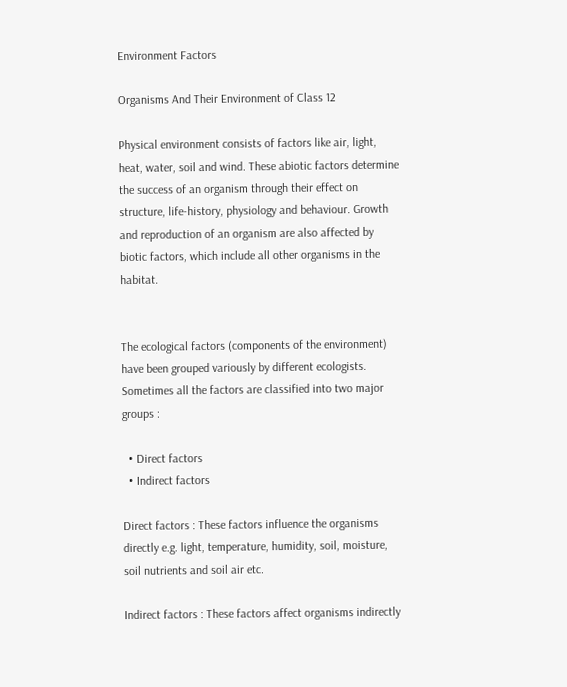Environment Factors

Organisms And Their Environment of Class 12

Physical environment consists of factors like air, light, heat, water, soil and wind. These abiotic factors determine the success of an organism through their effect on structure, life-history, physiology and behaviour. Growth and reproduction of an organism are also affected by biotic factors, which include all other organisms in the habitat.


The ecological factors (components of the environment) have been grouped variously by different ecologists. Sometimes all the factors are classified into two major groups :

  • Direct factors
  • Indirect factors

Direct factors : These factors influence the organisms directly e.g. light, temperature, humidity, soil, moisture, soil nutrients and soil air etc.

Indirect factors : These factors affect organisms indirectly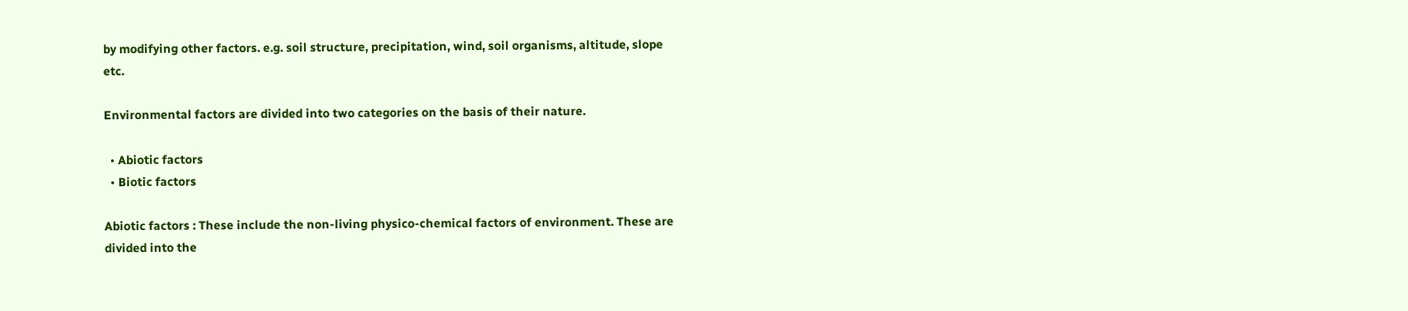by modifying other factors. e.g. soil structure, precipitation, wind, soil organisms, altitude, slope etc.

Environmental factors are divided into two categories on the basis of their nature.

  • Abiotic factors
  • Biotic factors

Abiotic factors : These include the non-living physico-chemical factors of environment. These are divided into the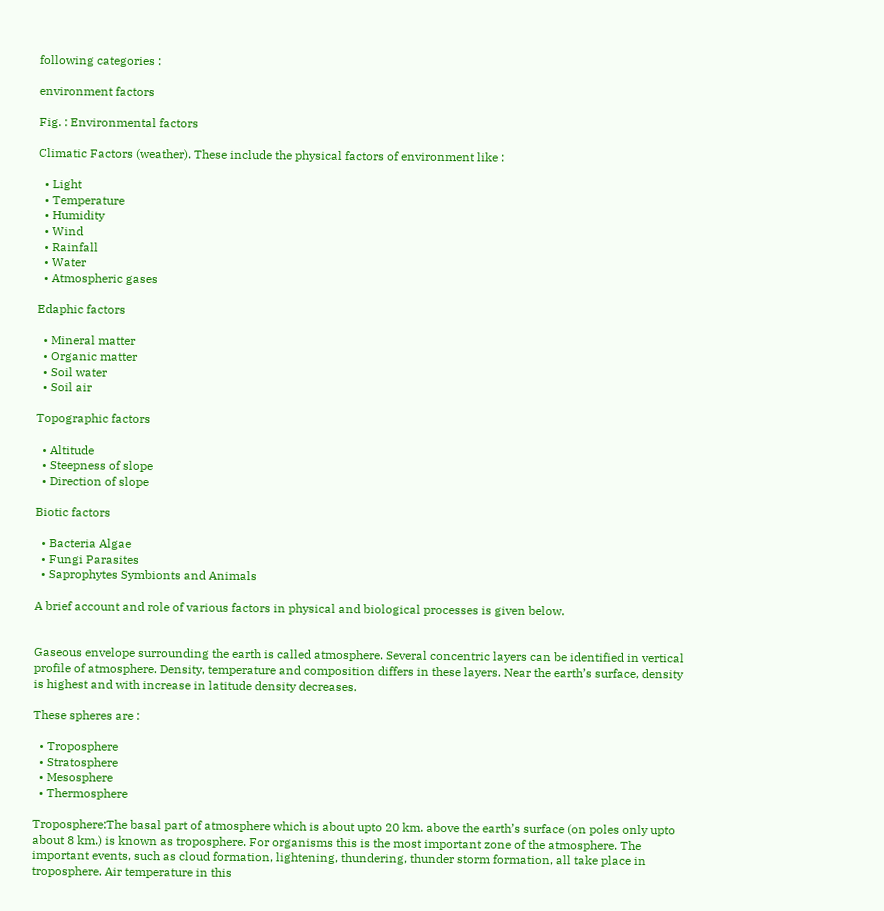following categories :

environment factors

Fig. : Environmental factors

Climatic Factors (weather). These include the physical factors of environment like :

  • Light
  • Temperature
  • Humidity
  • Wind
  • Rainfall
  • Water
  • Atmospheric gases

Edaphic factors

  • Mineral matter
  • Organic matter
  • Soil water
  • Soil air

Topographic factors

  • Altitude
  • Steepness of slope
  • Direction of slope

Biotic factors

  • Bacteria Algae
  • Fungi Parasites
  • Saprophytes Symbionts and Animals

A brief account and role of various factors in physical and biological processes is given below.


Gaseous envelope surrounding the earth is called atmosphere. Several concentric layers can be identified in vertical profile of atmosphere. Density, temperature and composition differs in these layers. Near the earth’s surface, density is highest and with increase in latitude density decreases.

These spheres are :

  • Troposphere
  • Stratosphere
  • Mesosphere
  • Thermosphere

Troposphere:The basal part of atmosphere which is about upto 20 km. above the earth’s surface (on poles only upto about 8 km.) is known as troposphere. For organisms this is the most important zone of the atmosphere. The important events, such as cloud formation, lightening, thundering, thunder storm formation, all take place in troposphere. Air temperature in this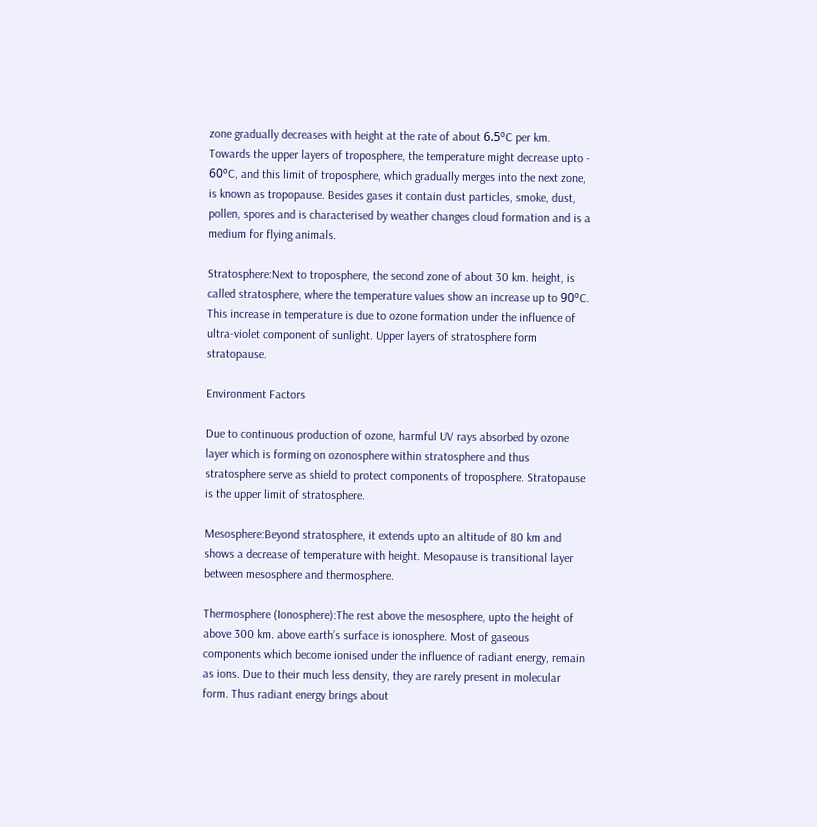zone gradually decreases with height at the rate of about 6.5ºC per km. Towards the upper layers of troposphere, the temperature might decrease upto - 60ºC, and this limit of troposphere, which gradually merges into the next zone, is known as tropopause. Besides gases it contain dust particles, smoke, dust, pollen, spores and is characterised by weather changes cloud formation and is a medium for flying animals.

Stratosphere:Next to troposphere, the second zone of about 30 km. height, is called stratosphere, where the temperature values show an increase up to 90ºC. This increase in temperature is due to ozone formation under the influence of ultra-violet component of sunlight. Upper layers of stratosphere form stratopause.

Environment Factors

Due to continuous production of ozone, harmful UV rays absorbed by ozone layer which is forming on ozonosphere within stratosphere and thus stratosphere serve as shield to protect components of troposphere. Stratopause is the upper limit of stratosphere.

Mesosphere:Beyond stratosphere, it extends upto an altitude of 80 km and shows a decrease of temperature with height. Mesopause is transitional layer between mesosphere and thermosphere.

Thermosphere (Ionosphere):The rest above the mesosphere, upto the height of above 300 km. above earth’s surface is ionosphere. Most of gaseous components which become ionised under the influence of radiant energy, remain as ions. Due to their much less density, they are rarely present in molecular form. Thus radiant energy brings about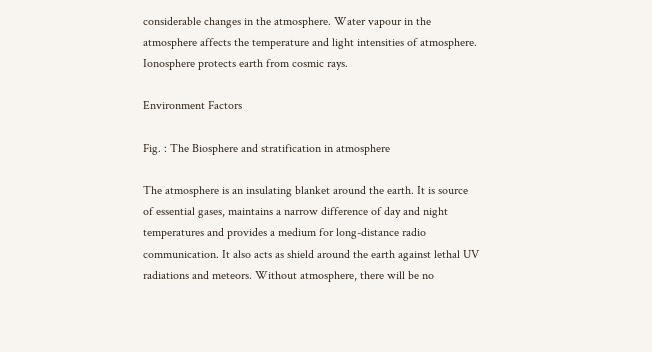considerable changes in the atmosphere. Water vapour in the atmosphere affects the temperature and light intensities of atmosphere. Ionosphere protects earth from cosmic rays.

Environment Factors

Fig. : The Biosphere and stratification in atmosphere

The atmosphere is an insulating blanket around the earth. It is source of essential gases, maintains a narrow difference of day and night temperatures and provides a medium for long-distance radio communication. It also acts as shield around the earth against lethal UV radiations and meteors. Without atmosphere, there will be no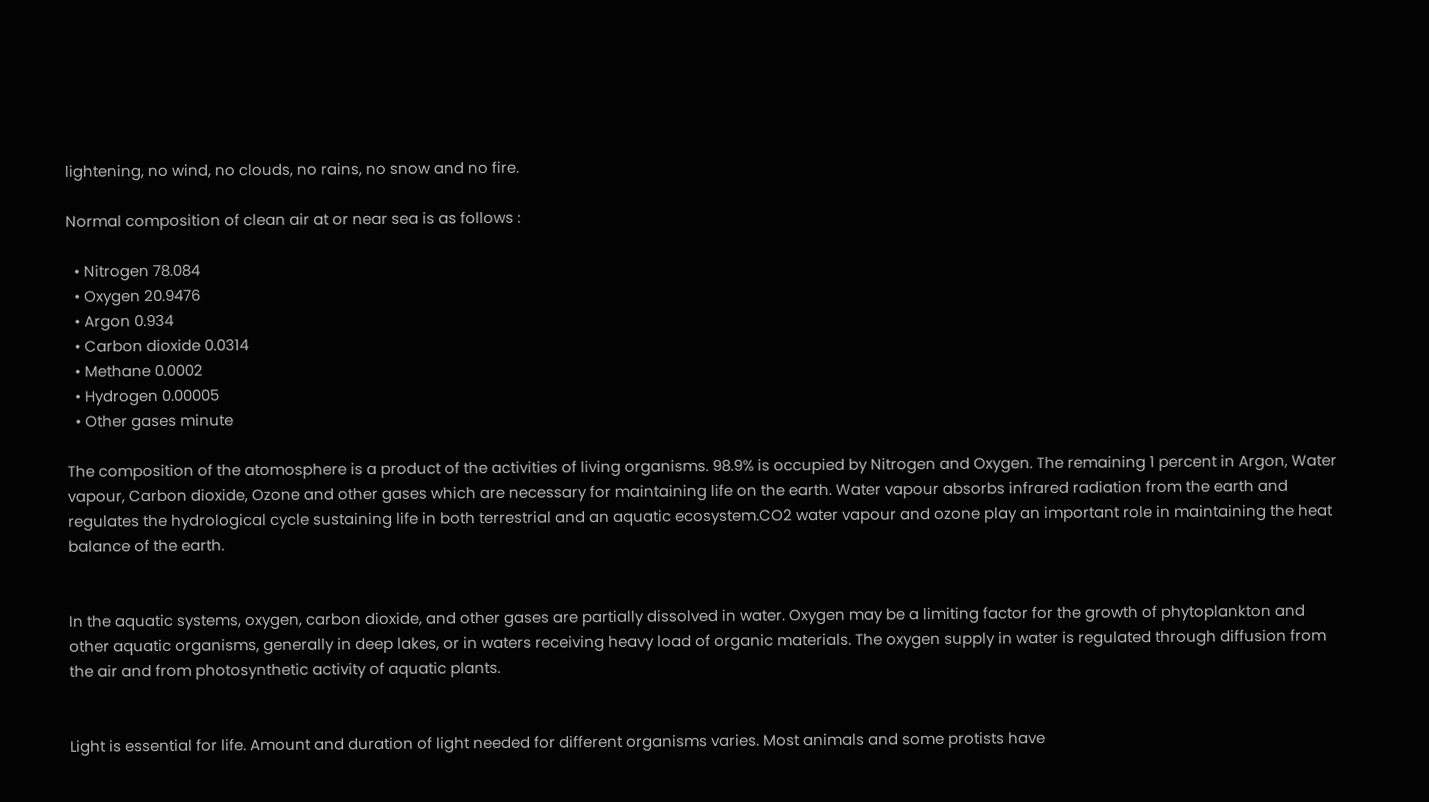lightening, no wind, no clouds, no rains, no snow and no fire.

Normal composition of clean air at or near sea is as follows :

  • Nitrogen 78.084
  • Oxygen 20.9476
  • Argon 0.934
  • Carbon dioxide 0.0314
  • Methane 0.0002
  • Hydrogen 0.00005
  • Other gases minute

The composition of the atomosphere is a product of the activities of living organisms. 98.9% is occupied by Nitrogen and Oxygen. The remaining 1 percent in Argon, Water vapour, Carbon dioxide, Ozone and other gases which are necessary for maintaining life on the earth. Water vapour absorbs infrared radiation from the earth and regulates the hydrological cycle sustaining life in both terrestrial and an aquatic ecosystem.CO2 water vapour and ozone play an important role in maintaining the heat balance of the earth.


In the aquatic systems, oxygen, carbon dioxide, and other gases are partially dissolved in water. Oxygen may be a limiting factor for the growth of phytoplankton and other aquatic organisms, generally in deep lakes, or in waters receiving heavy load of organic materials. The oxygen supply in water is regulated through diffusion from the air and from photosynthetic activity of aquatic plants.


Light is essential for life. Amount and duration of light needed for different organisms varies. Most animals and some protists have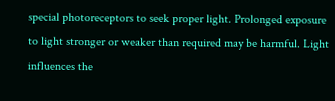special photoreceptors to seek proper light. Prolonged exposure to light stronger or weaker than required may be harmful. Light influences the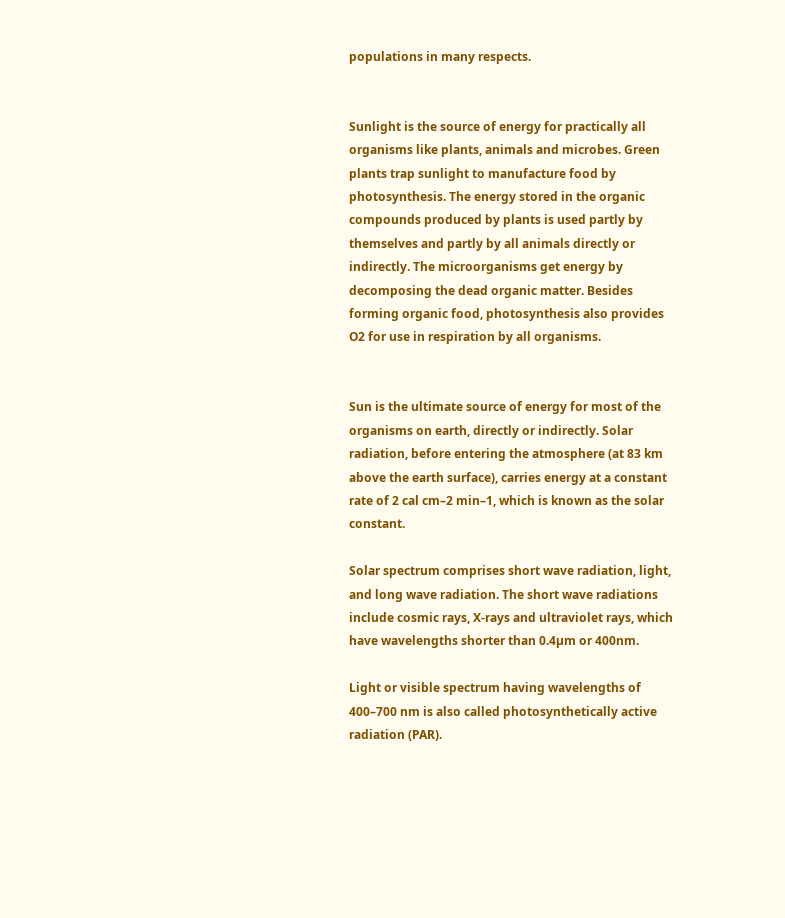populations in many respects.


Sunlight is the source of energy for practically all organisms like plants, animals and microbes. Green plants trap sunlight to manufacture food by photosynthesis. The energy stored in the organic compounds produced by plants is used partly by themselves and partly by all animals directly or indirectly. The microorganisms get energy by decomposing the dead organic matter. Besides forming organic food, photosynthesis also provides O2 for use in respiration by all organisms.


Sun is the ultimate source of energy for most of the organisms on earth, directly or indirectly. Solar radiation, before entering the atmosphere (at 83 km above the earth surface), carries energy at a constant rate of 2 cal cm–2 min–1, which is known as the solar constant.

Solar spectrum comprises short wave radiation, light, and long wave radiation. The short wave radiations include cosmic rays, X-rays and ultraviolet rays, which have wavelengths shorter than 0.4µm or 400nm.

Light or visible spectrum having wavelengths of 400–700 nm is also called photosynthetically active radiation (PAR).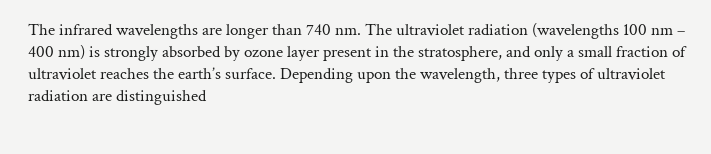The infrared wavelengths are longer than 740 nm. The ultraviolet radiation (wavelengths 100 nm – 400 nm) is strongly absorbed by ozone layer present in the stratosphere, and only a small fraction of ultraviolet reaches the earth’s surface. Depending upon the wavelength, three types of ultraviolet radiation are distinguished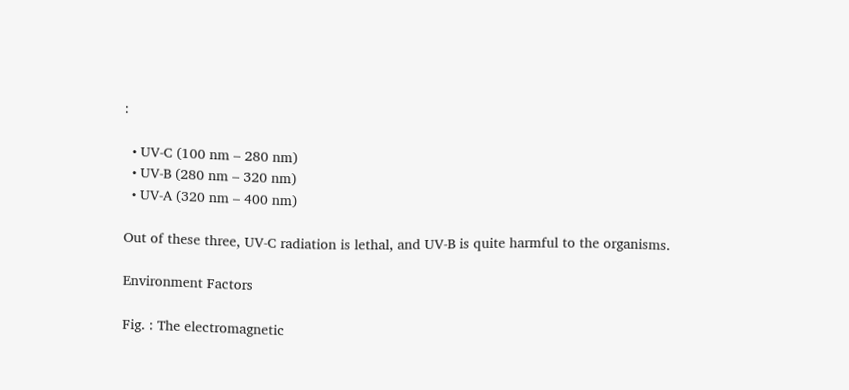:

  • UV-C (100 nm – 280 nm)
  • UV-B (280 nm – 320 nm)
  • UV-A (320 nm – 400 nm)

Out of these three, UV-C radiation is lethal, and UV-B is quite harmful to the organisms.

Environment Factors

Fig. : The electromagnetic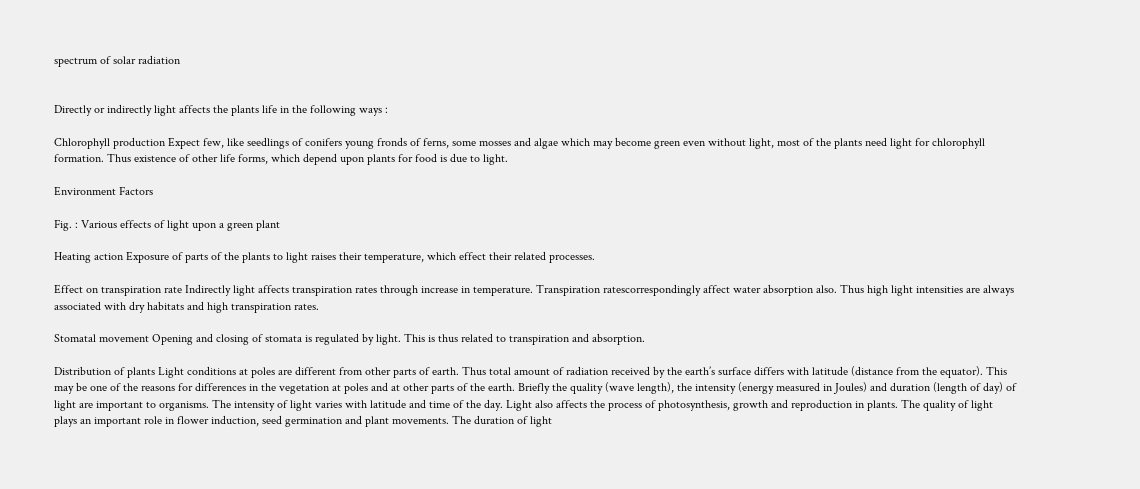spectrum of solar radiation


Directly or indirectly light affects the plants life in the following ways :

Chlorophyll production Expect few, like seedlings of conifers young fronds of ferns, some mosses and algae which may become green even without light, most of the plants need light for chlorophyll formation. Thus existence of other life forms, which depend upon plants for food is due to light.

Environment Factors

Fig. : Various effects of light upon a green plant

Heating action Exposure of parts of the plants to light raises their temperature, which effect their related processes.

Effect on transpiration rate Indirectly light affects transpiration rates through increase in temperature. Transpiration ratescorrespondingly affect water absorption also. Thus high light intensities are always associated with dry habitats and high transpiration rates.

Stomatal movement Opening and closing of stomata is regulated by light. This is thus related to transpiration and absorption.

Distribution of plants Light conditions at poles are different from other parts of earth. Thus total amount of radiation received by the earth’s surface differs with latitude (distance from the equator). This may be one of the reasons for differences in the vegetation at poles and at other parts of the earth. Briefly the quality (wave length), the intensity (energy measured in Joules) and duration (length of day) of light are important to organisms. The intensity of light varies with latitude and time of the day. Light also affects the process of photosynthesis, growth and reproduction in plants. The quality of light plays an important role in flower induction, seed germination and plant movements. The duration of light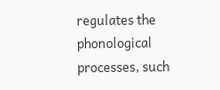regulates the phonological processes, such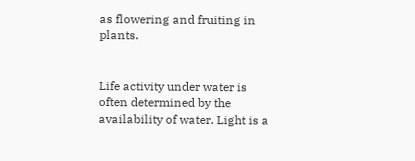as flowering and fruiting in plants.


Life activity under water is often determined by the availability of water. Light is a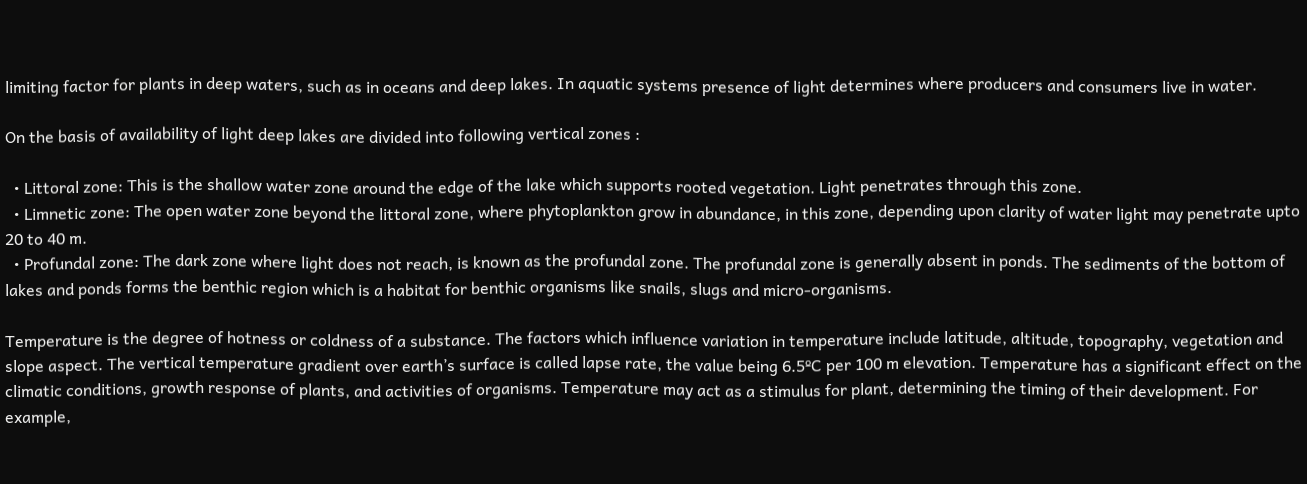limiting factor for plants in deep waters, such as in oceans and deep lakes. In aquatic systems presence of light determines where producers and consumers live in water.

On the basis of availability of light deep lakes are divided into following vertical zones :

  • Littoral zone: This is the shallow water zone around the edge of the lake which supports rooted vegetation. Light penetrates through this zone.
  • Limnetic zone: The open water zone beyond the littoral zone, where phytoplankton grow in abundance, in this zone, depending upon clarity of water light may penetrate upto 20 to 40 m.
  • Profundal zone: The dark zone where light does not reach, is known as the profundal zone. The profundal zone is generally absent in ponds. The sediments of the bottom of lakes and ponds forms the benthic region which is a habitat for benthic organisms like snails, slugs and micro-organisms.

Temperature is the degree of hotness or coldness of a substance. The factors which influence variation in temperature include latitude, altitude, topography, vegetation and slope aspect. The vertical temperature gradient over earth’s surface is called lapse rate, the value being 6.5ºC per 100 m elevation. Temperature has a significant effect on the climatic conditions, growth response of plants, and activities of organisms. Temperature may act as a stimulus for plant, determining the timing of their development. For example,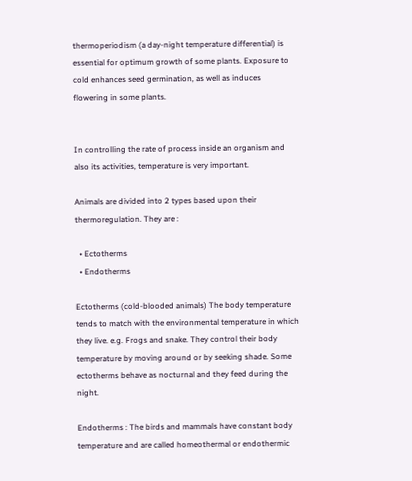thermoperiodism (a day-night temperature differential) is essential for optimum growth of some plants. Exposure to cold enhances seed germination, as well as induces flowering in some plants.


In controlling the rate of process inside an organism and also its activities, temperature is very important.

Animals are divided into 2 types based upon their thermoregulation. They are :

  • Ectotherms
  • Endotherms

Ectotherms (cold-blooded animals) The body temperature tends to match with the environmental temperature in which they live. e.g. Frogs and snake. They control their body temperature by moving around or by seeking shade. Some ectotherms behave as nocturnal and they feed during the night.

Endotherms : The birds and mammals have constant body temperature and are called homeothermal or endothermic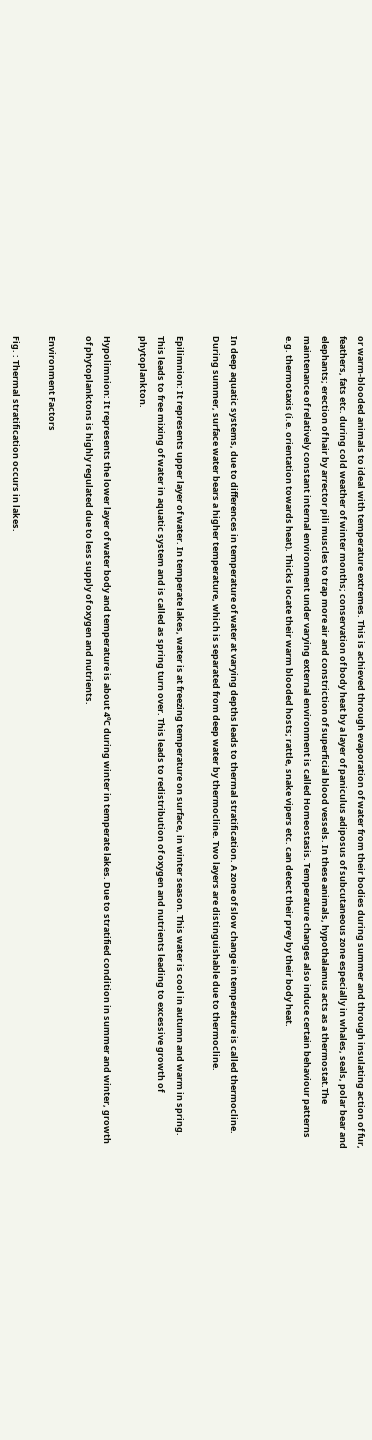or warm-blooded animals to ideal with temperature extremes. This is achieved through evaporation of water from their bodies during summer and through insulating action of fur, feathers, fats etc. during cold weather of winter months; conservation of body heat by a layer of paniculus adiposus of subcutaneous zone especially in whales, seals, polar bear and elephants; erection of hair by arrector pili muscles to trap more air and constriction of superficial blood vessels. In these animals, hypothalamus acts as a thermostat.The maintenance of relatively constant internal environment under varying external environment is called Homeostasis. Temperature changes also induce certain behaviour patterns e.g. thermotaxis (i.e. orientation towards heat). Thicks locate their warm blooded hosts; rattle, snake vipers etc. can detect their prey by their body heat.


In deep aquatic systems, due to differences in temperature of water at varying depths leads to thermal stratification. A zone of slow change in temperature is called thermocline. During summer, surface water bears a higher temperature, which is separated from deep water by thermocline. Two layers are distinguishable due to thermocline.

Epilimnion: It represents upper layer of water. In temperate lakes, water is at freezing temperature on surface, in winter season. This water is cool in autumn and warm in spring. This leads to free mixing of water in aquatic system and is called as spring turn over. This leads to redistribution of oxygen and nutrients leading to excessive growth of phytoplankton.

Hypolimnion: It represents the lower layer of water body and temperature is about 4ºC during winter in temperate lakes. Due to stratified condition in summer and winter, growth of phytoplanktons is highly regulated due to less supply of oxygen and nutrients.

Environment Factors

Fig. : Thermal stratification occurs in lakes.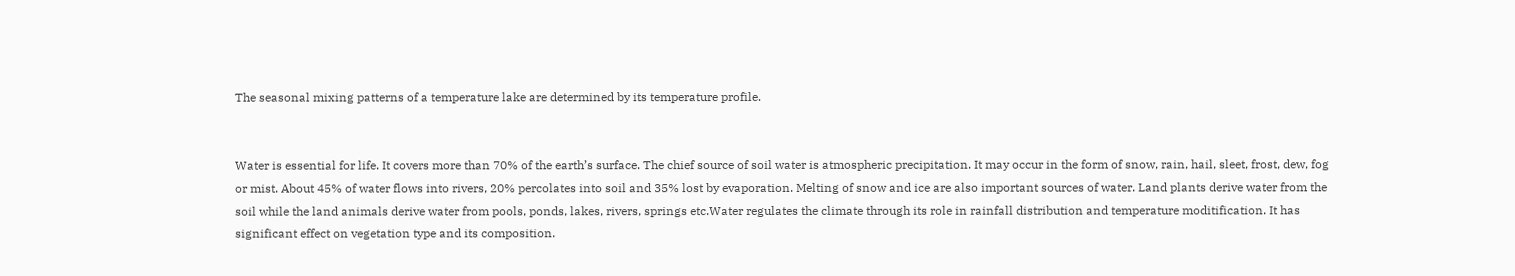The seasonal mixing patterns of a temperature lake are determined by its temperature profile.


Water is essential for life. It covers more than 70% of the earth’s surface. The chief source of soil water is atmospheric precipitation. It may occur in the form of snow, rain, hail, sleet, frost, dew, fog or mist. About 45% of water flows into rivers, 20% percolates into soil and 35% lost by evaporation. Melting of snow and ice are also important sources of water. Land plants derive water from the soil while the land animals derive water from pools, ponds, lakes, rivers, springs etc.Water regulates the climate through its role in rainfall distribution and temperature moditification. It has significant effect on vegetation type and its composition.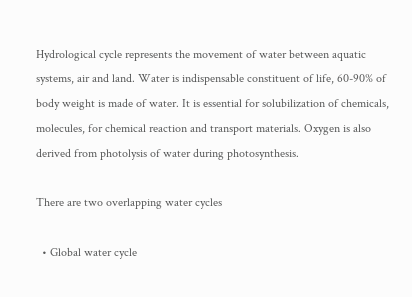Hydrological cycle represents the movement of water between aquatic systems, air and land. Water is indispensable constituent of life, 60-90% of body weight is made of water. It is essential for solubilization of chemicals, molecules, for chemical reaction and transport materials. Oxygen is also derived from photolysis of water during photosynthesis.

There are two overlapping water cycles

  • Global water cycle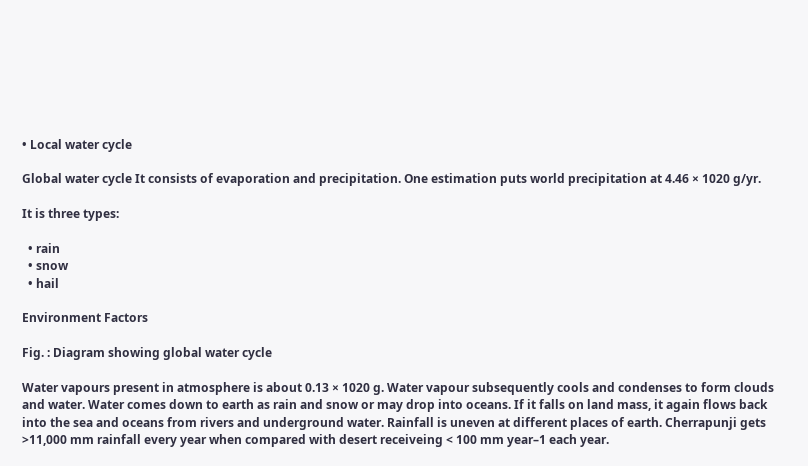• Local water cycle

Global water cycle It consists of evaporation and precipitation. One estimation puts world precipitation at 4.46 × 1020 g/yr.

It is three types:

  • rain
  • snow
  • hail

Environment Factors

Fig. : Diagram showing global water cycle

Water vapours present in atmosphere is about 0.13 × 1020 g. Water vapour subsequently cools and condenses to form clouds and water. Water comes down to earth as rain and snow or may drop into oceans. If it falls on land mass, it again flows back into the sea and oceans from rivers and underground water. Rainfall is uneven at different places of earth. Cherrapunji gets >11,000 mm rainfall every year when compared with desert receiveing < 100 mm year–1 each year.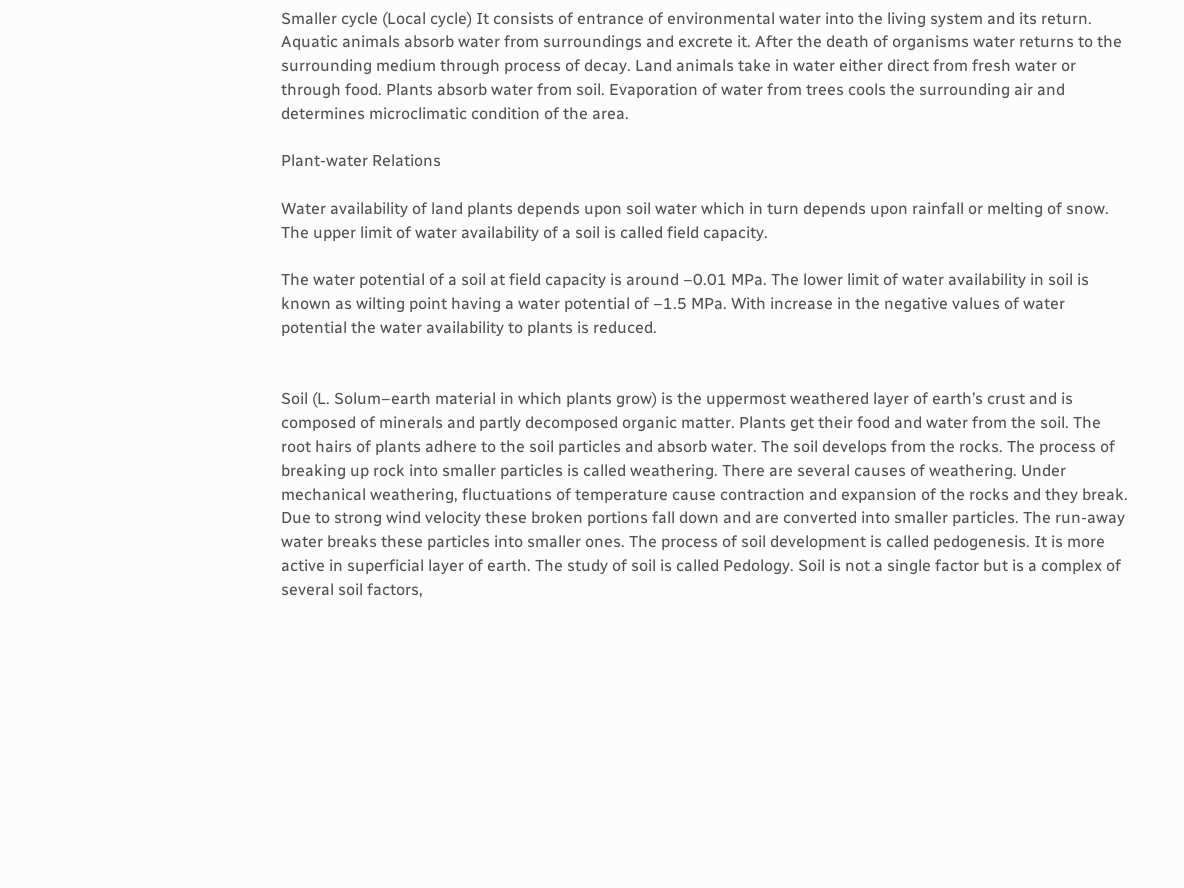Smaller cycle (Local cycle) It consists of entrance of environmental water into the living system and its return. Aquatic animals absorb water from surroundings and excrete it. After the death of organisms water returns to the surrounding medium through process of decay. Land animals take in water either direct from fresh water or through food. Plants absorb water from soil. Evaporation of water from trees cools the surrounding air and determines microclimatic condition of the area.

Plant-water Relations

Water availability of land plants depends upon soil water which in turn depends upon rainfall or melting of snow. The upper limit of water availability of a soil is called field capacity.

The water potential of a soil at field capacity is around –0.01 MPa. The lower limit of water availability in soil is known as wilting point having a water potential of –1.5 MPa. With increase in the negative values of water potential the water availability to plants is reduced.


Soil (L. Solum–earth material in which plants grow) is the uppermost weathered layer of earth’s crust and is composed of minerals and partly decomposed organic matter. Plants get their food and water from the soil. The root hairs of plants adhere to the soil particles and absorb water. The soil develops from the rocks. The process of breaking up rock into smaller particles is called weathering. There are several causes of weathering. Under mechanical weathering, fluctuations of temperature cause contraction and expansion of the rocks and they break. Due to strong wind velocity these broken portions fall down and are converted into smaller particles. The run-away water breaks these particles into smaller ones. The process of soil development is called pedogenesis. It is more active in superficial layer of earth. The study of soil is called Pedology. Soil is not a single factor but is a complex of several soil factors,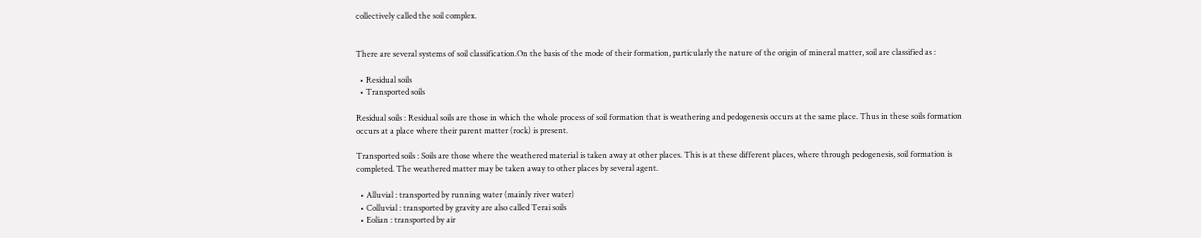collectively called the soil complex.


There are several systems of soil classification.On the basis of the mode of their formation, particularly the nature of the origin of mineral matter, soil are classified as :

  • Residual soils
  • Transported soils

Residual soils : Residual soils are those in which the whole process of soil formation that is weathering and pedogenesis occurs at the same place. Thus in these soils formation occurs at a place where their parent matter (rock) is present.

Transported soils : Soils are those where the weathered material is taken away at other places. This is at these different places, where through pedogenesis, soil formation is completed. The weathered matter may be taken away to other places by several agent.

  • Alluvial : transported by running water (mainly river water)
  • Colluvial : transported by gravity are also called Terai soils
  • Eolian : transported by air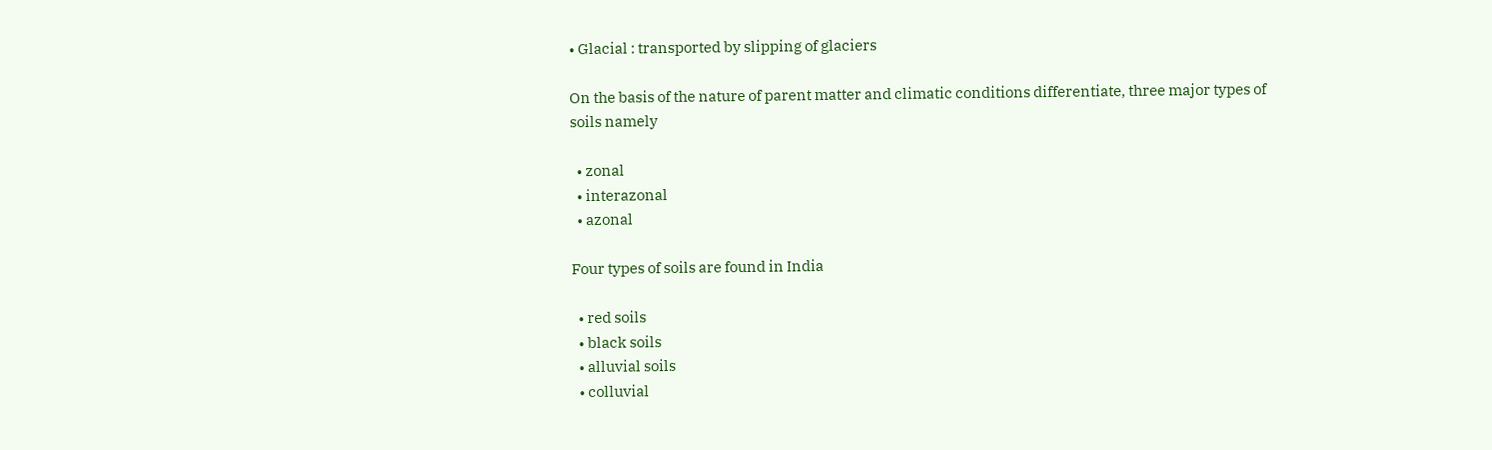• Glacial : transported by slipping of glaciers

On the basis of the nature of parent matter and climatic conditions differentiate, three major types of soils namely

  • zonal
  • interazonal
  • azonal

Four types of soils are found in India

  • red soils
  • black soils
  • alluvial soils
  • colluvial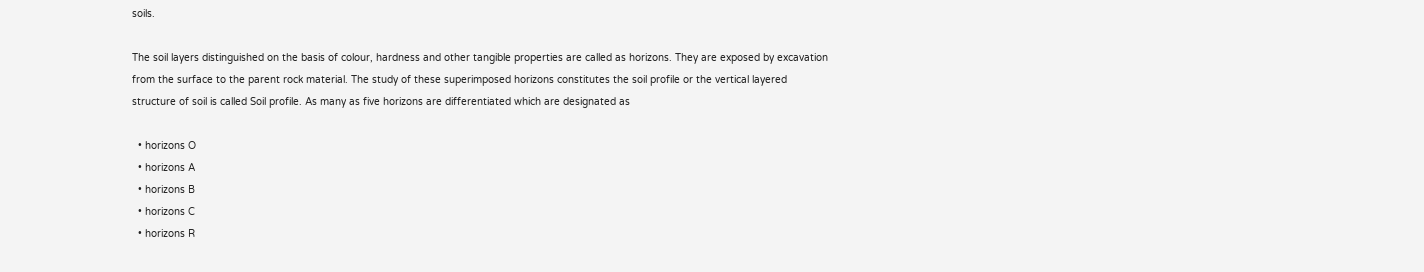soils.

The soil layers distinguished on the basis of colour, hardness and other tangible properties are called as horizons. They are exposed by excavation from the surface to the parent rock material. The study of these superimposed horizons constitutes the soil profile or the vertical layered structure of soil is called Soil profile. As many as five horizons are differentiated which are designated as

  • horizons O
  • horizons A
  • horizons B
  • horizons C
  • horizons R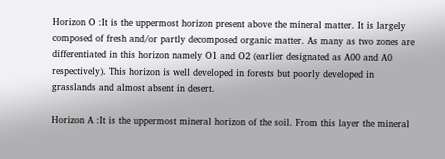Horizon O :It is the uppermost horizon present above the mineral matter. It is largely composed of fresh and/or partly decomposed organic matter. As many as two zones are differentiated in this horizon namely O1 and O2 (earlier designated as A00 and A0 respectively). This horizon is well developed in forests but poorly developed in grasslands and almost absent in desert.

Horizon A :It is the uppermost mineral horizon of the soil. From this layer the mineral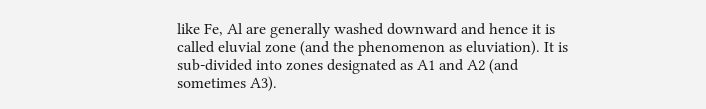like Fe, Al are generally washed downward and hence it is called eluvial zone (and the phenomenon as eluviation). It is sub-divided into zones designated as A1 and A2 (and sometimes A3).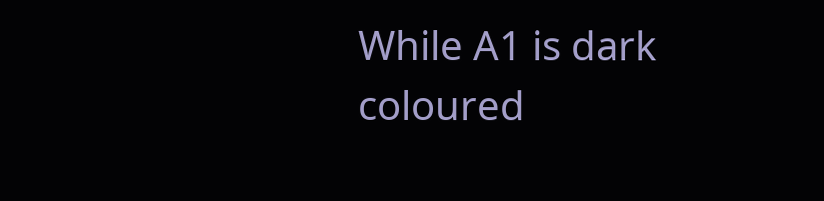While A1 is dark coloured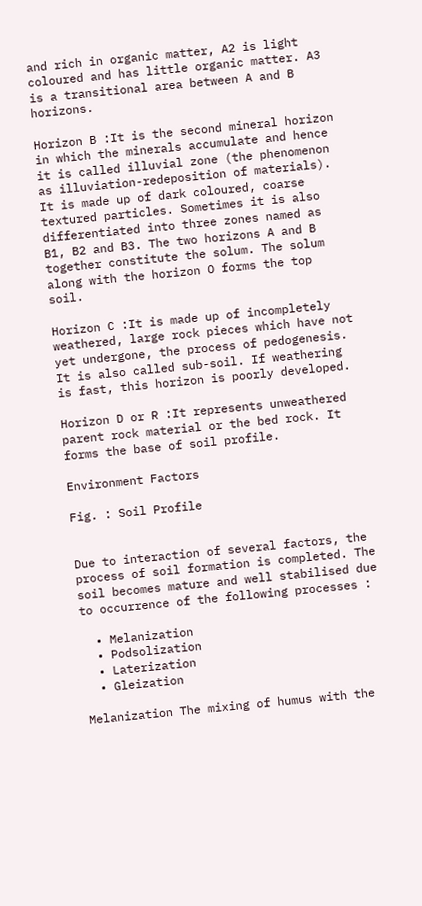and rich in organic matter, A2 is light coloured and has little organic matter. A3 is a transitional area between A and B horizons.

Horizon B :It is the second mineral horizon in which the minerals accumulate and hence it is called illuvial zone (the phenomenon as illuviation-redeposition of materials). It is made up of dark coloured, coarse textured particles. Sometimes it is also differentiated into three zones named as B1, B2 and B3. The two horizons A and B together constitute the solum. The solum along with the horizon O forms the top soil.

Horizon C :It is made up of incompletely weathered, large rock pieces which have not yet undergone, the process of pedogenesis. It is also called sub-soil. If weathering is fast, this horizon is poorly developed.

Horizon D or R :It represents unweathered parent rock material or the bed rock. It forms the base of soil profile.

Environment Factors

Fig. : Soil Profile


Due to interaction of several factors, the process of soil formation is completed. The soil becomes mature and well stabilised due to occurrence of the following processes :

  • Melanization
  • Podsolization
  • Laterization
  • Gleization

Melanization The mixing of humus with the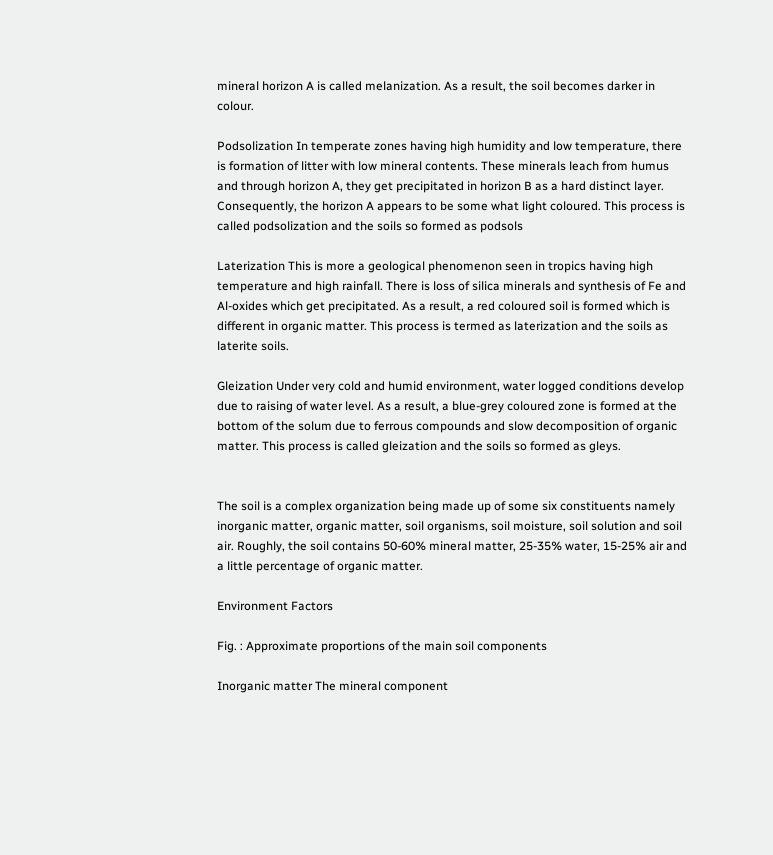mineral horizon A is called melanization. As a result, the soil becomes darker in colour.

Podsolization In temperate zones having high humidity and low temperature, there is formation of litter with low mineral contents. These minerals leach from humus and through horizon A, they get precipitated in horizon B as a hard distinct layer. Consequently, the horizon A appears to be some what light coloured. This process is called podsolization and the soils so formed as podsols

Laterization This is more a geological phenomenon seen in tropics having high temperature and high rainfall. There is loss of silica minerals and synthesis of Fe and Al-oxides which get precipitated. As a result, a red coloured soil is formed which is different in organic matter. This process is termed as laterization and the soils as laterite soils.

Gleization Under very cold and humid environment, water logged conditions develop due to raising of water level. As a result, a blue-grey coloured zone is formed at the bottom of the solum due to ferrous compounds and slow decomposition of organic matter. This process is called gleization and the soils so formed as gleys.


The soil is a complex organization being made up of some six constituents namely inorganic matter, organic matter, soil organisms, soil moisture, soil solution and soil air. Roughly, the soil contains 50-60% mineral matter, 25-35% water, 15-25% air and a little percentage of organic matter.

Environment Factors

Fig. : Approximate proportions of the main soil components

Inorganic matter The mineral component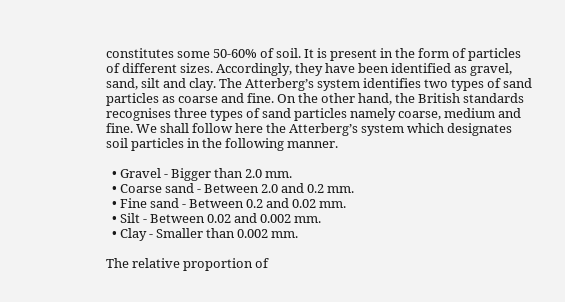constitutes some 50-60% of soil. It is present in the form of particles of different sizes. Accordingly, they have been identified as gravel, sand, silt and clay. The Atterberg’s system identifies two types of sand particles as coarse and fine. On the other hand, the British standards recognises three types of sand particles namely coarse, medium and fine. We shall follow here the Atterberg’s system which designates soil particles in the following manner.

  • Gravel - Bigger than 2.0 mm.
  • Coarse sand - Between 2.0 and 0.2 mm.
  • Fine sand - Between 0.2 and 0.02 mm.
  • Silt - Between 0.02 and 0.002 mm.
  • Clay - Smaller than 0.002 mm.

The relative proportion of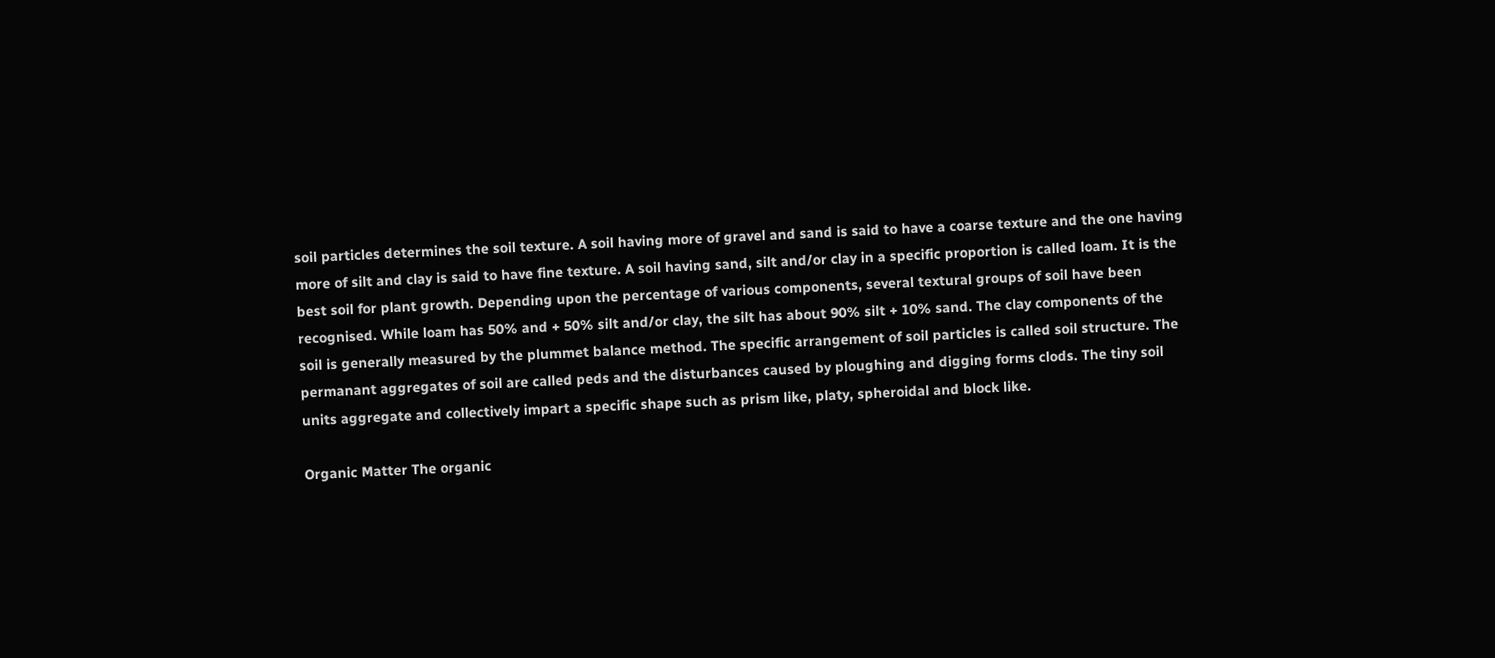soil particles determines the soil texture. A soil having more of gravel and sand is said to have a coarse texture and the one having more of silt and clay is said to have fine texture. A soil having sand, silt and/or clay in a specific proportion is called loam. It is the best soil for plant growth. Depending upon the percentage of various components, several textural groups of soil have been recognised. While loam has 50% and + 50% silt and/or clay, the silt has about 90% silt + 10% sand. The clay components of the soil is generally measured by the plummet balance method. The specific arrangement of soil particles is called soil structure. The permanant aggregates of soil are called peds and the disturbances caused by ploughing and digging forms clods. The tiny soil units aggregate and collectively impart a specific shape such as prism like, platy, spheroidal and block like.

Organic Matter The organic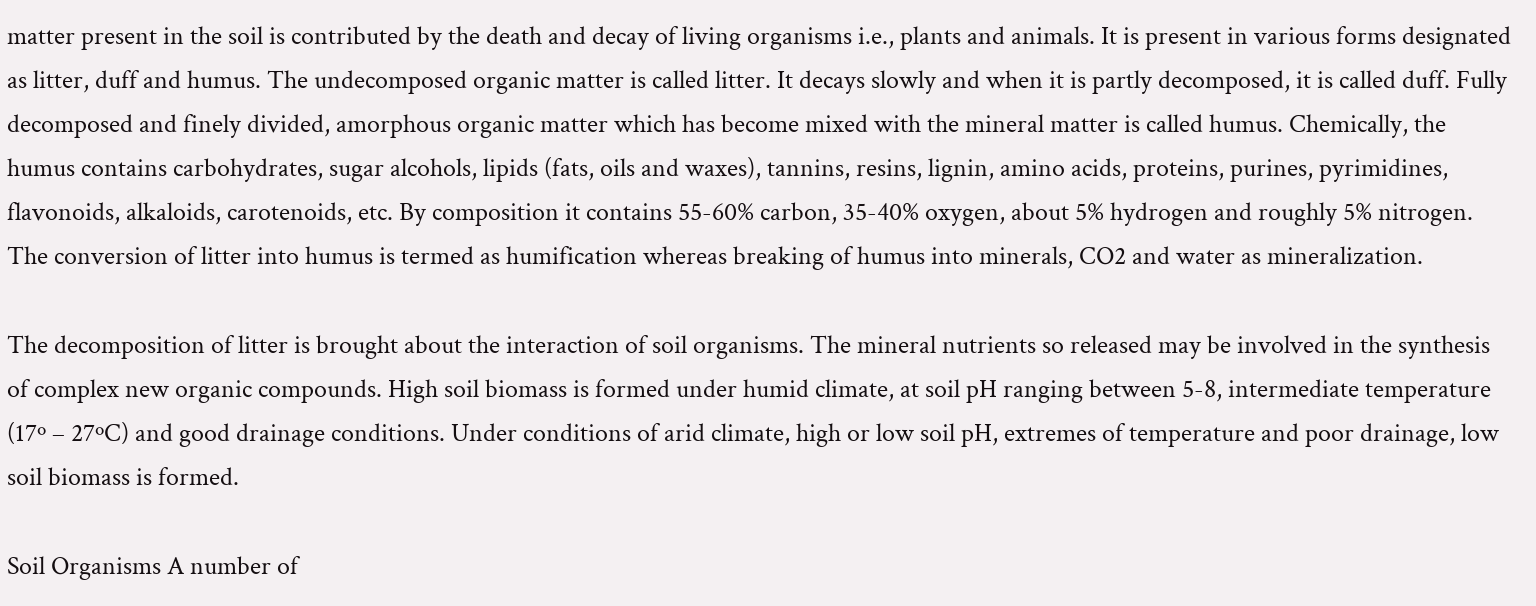matter present in the soil is contributed by the death and decay of living organisms i.e., plants and animals. It is present in various forms designated as litter, duff and humus. The undecomposed organic matter is called litter. It decays slowly and when it is partly decomposed, it is called duff. Fully decomposed and finely divided, amorphous organic matter which has become mixed with the mineral matter is called humus. Chemically, the humus contains carbohydrates, sugar alcohols, lipids (fats, oils and waxes), tannins, resins, lignin, amino acids, proteins, purines, pyrimidines, flavonoids, alkaloids, carotenoids, etc. By composition it contains 55-60% carbon, 35-40% oxygen, about 5% hydrogen and roughly 5% nitrogen. The conversion of litter into humus is termed as humification whereas breaking of humus into minerals, CO2 and water as mineralization.

The decomposition of litter is brought about the interaction of soil organisms. The mineral nutrients so released may be involved in the synthesis of complex new organic compounds. High soil biomass is formed under humid climate, at soil pH ranging between 5-8, intermediate temperature (17º – 27ºC) and good drainage conditions. Under conditions of arid climate, high or low soil pH, extremes of temperature and poor drainage, low soil biomass is formed.

Soil Organisms A number of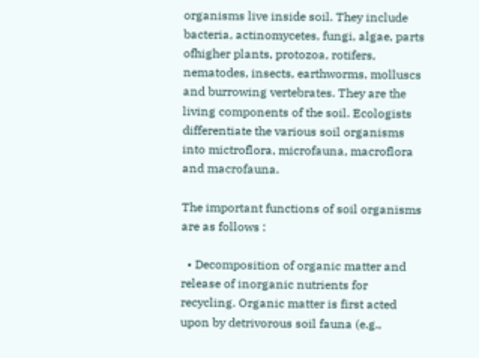organisms live inside soil. They include bacteria, actinomycetes, fungi, algae, parts ofhigher plants, protozoa, rotifers, nematodes, insects, earthworms, molluscs and burrowing vertebrates. They are the living components of the soil. Ecologists differentiate the various soil organisms into mictroflora, microfauna, macroflora and macrofauna.

The important functions of soil organisms are as follows :

  • Decomposition of organic matter and release of inorganic nutrients for recycling. Organic matter is first acted upon by detrivorous soil fauna (e.g.,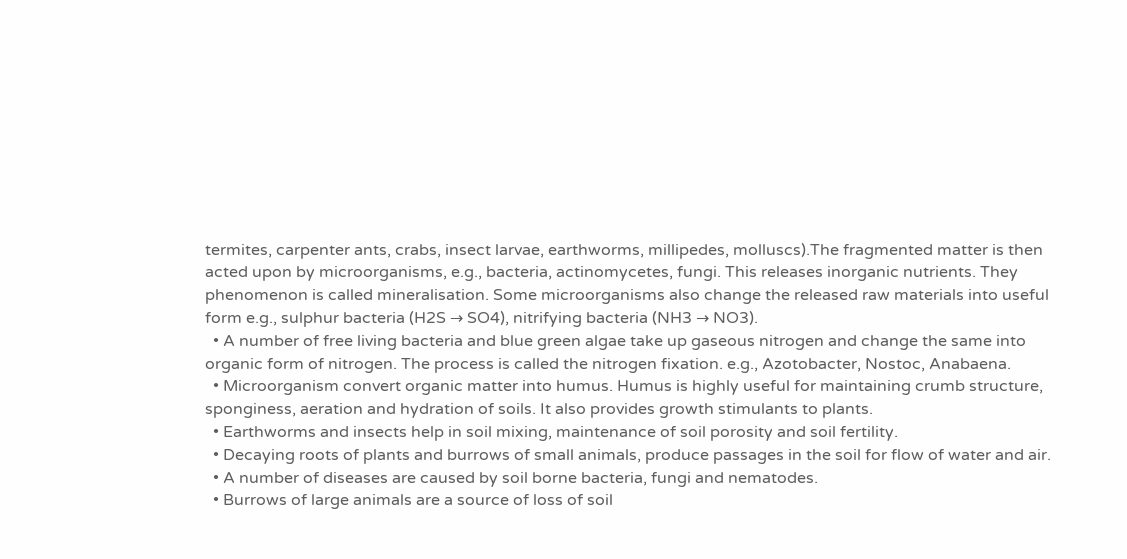termites, carpenter ants, crabs, insect larvae, earthworms, millipedes, molluscs).The fragmented matter is then acted upon by microorganisms, e.g., bacteria, actinomycetes, fungi. This releases inorganic nutrients. They phenomenon is called mineralisation. Some microorganisms also change the released raw materials into useful form e.g., sulphur bacteria (H2S → SO4), nitrifying bacteria (NH3 → NO3).
  • A number of free living bacteria and blue green algae take up gaseous nitrogen and change the same into organic form of nitrogen. The process is called the nitrogen fixation. e.g., Azotobacter, Nostoc, Anabaena.
  • Microorganism convert organic matter into humus. Humus is highly useful for maintaining crumb structure, sponginess, aeration and hydration of soils. It also provides growth stimulants to plants.
  • Earthworms and insects help in soil mixing, maintenance of soil porosity and soil fertility.
  • Decaying roots of plants and burrows of small animals, produce passages in the soil for flow of water and air.
  • A number of diseases are caused by soil borne bacteria, fungi and nematodes.
  • Burrows of large animals are a source of loss of soil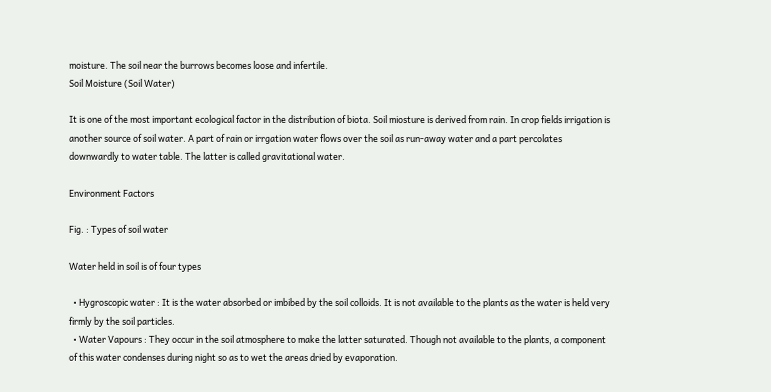moisture. The soil near the burrows becomes loose and infertile.
Soil Moisture (Soil Water)

It is one of the most important ecological factor in the distribution of biota. Soil miosture is derived from rain. In crop fields irrigation is another source of soil water. A part of rain or irrgation water flows over the soil as run-away water and a part percolates downwardly to water table. The latter is called gravitational water.

Environment Factors

Fig. : Types of soil water

Water held in soil is of four types

  • Hygroscopic water : It is the water absorbed or imbibed by the soil colloids. It is not available to the plants as the water is held very firmly by the soil particles.
  • Water Vapours : They occur in the soil atmosphere to make the latter saturated. Though not available to the plants, a component of this water condenses during night so as to wet the areas dried by evaporation.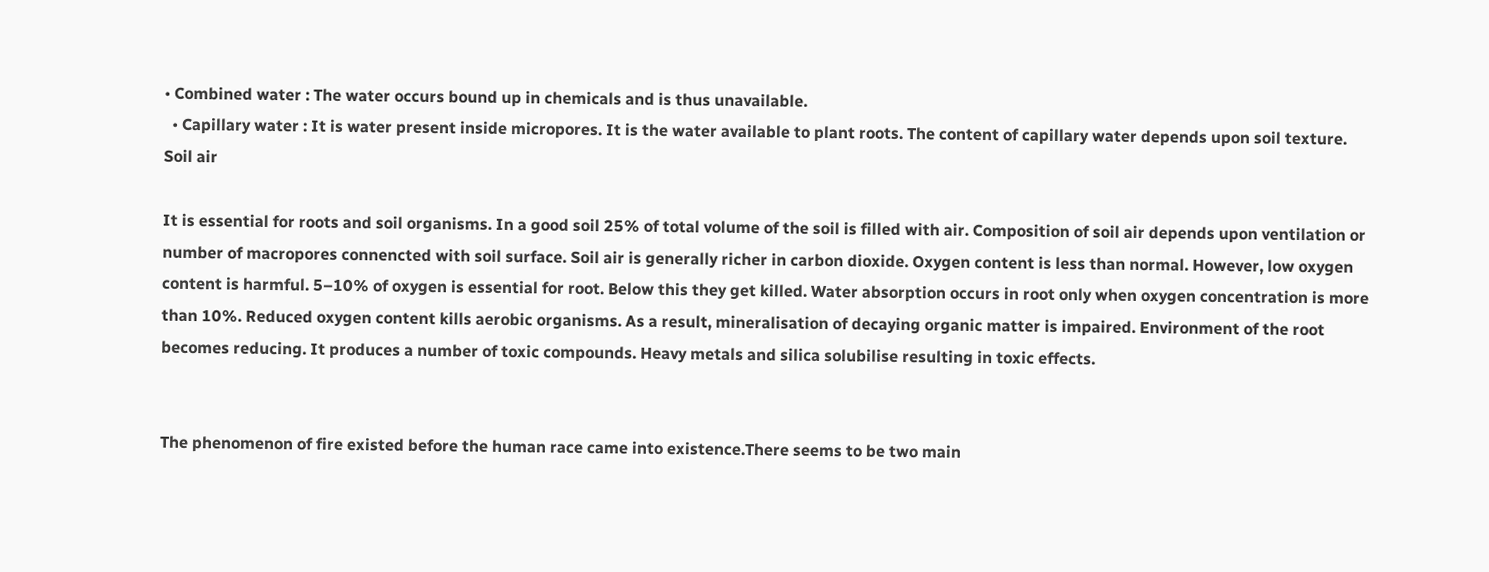• Combined water : The water occurs bound up in chemicals and is thus unavailable.
  • Capillary water : It is water present inside micropores. It is the water available to plant roots. The content of capillary water depends upon soil texture.
Soil air

It is essential for roots and soil organisms. In a good soil 25% of total volume of the soil is filled with air. Composition of soil air depends upon ventilation or number of macropores connencted with soil surface. Soil air is generally richer in carbon dioxide. Oxygen content is less than normal. However, low oxygen content is harmful. 5–10% of oxygen is essential for root. Below this they get killed. Water absorption occurs in root only when oxygen concentration is more than 10%. Reduced oxygen content kills aerobic organisms. As a result, mineralisation of decaying organic matter is impaired. Environment of the root becomes reducing. It produces a number of toxic compounds. Heavy metals and silica solubilise resulting in toxic effects.


The phenomenon of fire existed before the human race came into existence.There seems to be two main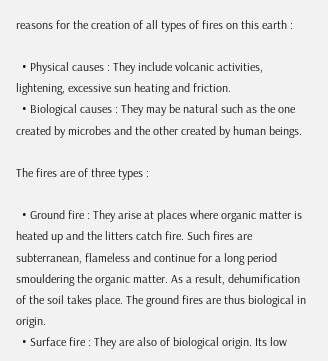reasons for the creation of all types of fires on this earth :

  • Physical causes : They include volcanic activities, lightening, excessive sun heating and friction.
  • Biological causes : They may be natural such as the one created by microbes and the other created by human beings.

The fires are of three types :

  • Ground fire : They arise at places where organic matter is heated up and the litters catch fire. Such fires are subterranean, flameless and continue for a long period smouldering the organic matter. As a result, dehumification of the soil takes place. The ground fires are thus biological in origin.
  • Surface fire : They are also of biological origin. Its low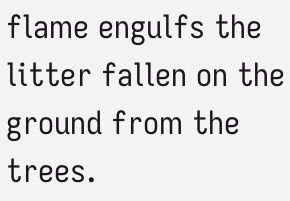flame engulfs the litter fallen on the ground from the trees.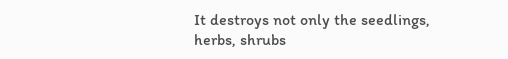It destroys not only the seedlings, herbs, shrubs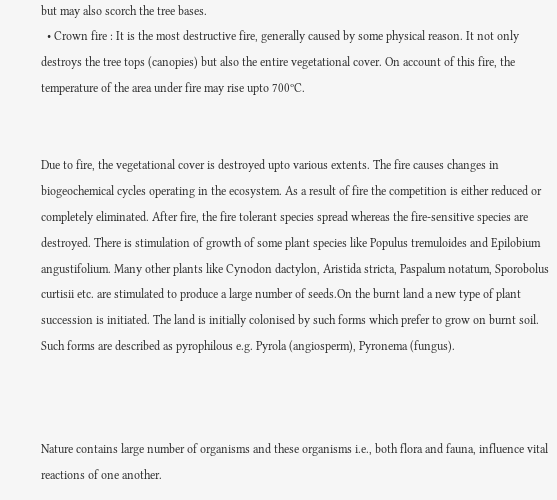but may also scorch the tree bases.
  • Crown fire : It is the most destructive fire, generally caused by some physical reason. It not only destroys the tree tops (canopies) but also the entire vegetational cover. On account of this fire, the temperature of the area under fire may rise upto 700ºC.


Due to fire, the vegetational cover is destroyed upto various extents. The fire causes changes in biogeochemical cycles operating in the ecosystem. As a result of fire the competition is either reduced or completely eliminated. After fire, the fire tolerant species spread whereas the fire-sensitive species are destroyed. There is stimulation of growth of some plant species like Populus tremuloides and Epilobium angustifolium. Many other plants like Cynodon dactylon, Aristida stricta, Paspalum notatum, Sporobolus curtisii etc. are stimulated to produce a large number of seeds.On the burnt land a new type of plant succession is initiated. The land is initially colonised by such forms which prefer to grow on burnt soil. Such forms are described as pyrophilous e.g. Pyrola (angiosperm), Pyronema (fungus).



Nature contains large number of organisms and these organisms i.e., both flora and fauna, influence vital reactions of one another.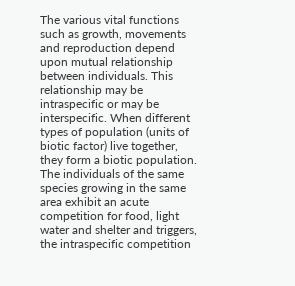The various vital functions such as growth, movements and reproduction depend upon mutual relationship between individuals. This relationship may be intraspecific or may be interspecific. When different types of population (units of biotic factor) live together, they form a biotic population. The individuals of the same species growing in the same area exhibit an acute competition for food, light water and shelter and triggers, the intraspecific competition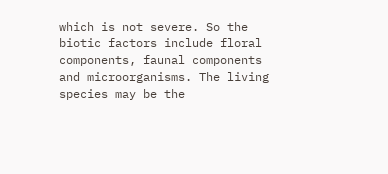which is not severe. So the biotic factors include floral components, faunal components and microorganisms. The living species may be the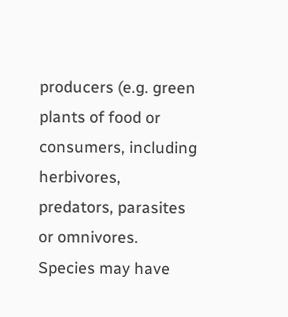producers (e.g. green plants of food or consumers, including herbivores, predators, parasites or omnivores. Species may have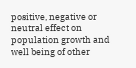positive, negative or neutral effect on population growth and well being of other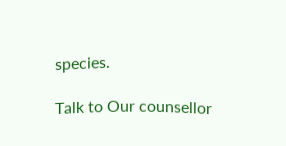species.

Talk to Our counsellor